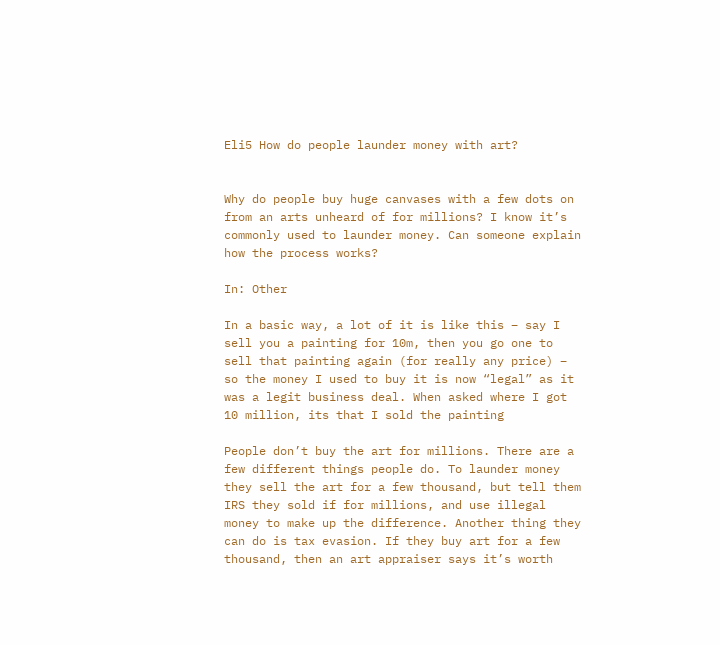Eli5 How do people launder money with art?


Why do people buy huge canvases with a few dots on from an arts unheard of for millions? I know it’s commonly used to launder money. Can someone explain how the process works?

In: Other

In a basic way, a lot of it is like this – say I sell you a painting for 10m, then you go one to sell that painting again (for really any price) – so the money I used to buy it is now “legal” as it was a legit business deal. When asked where I got 10 million, its that I sold the painting

People don’t buy the art for millions. There are a few different things people do. To launder money they sell the art for a few thousand, but tell them IRS they sold if for millions, and use illegal money to make up the difference. Another thing they can do is tax evasion. If they buy art for a few thousand, then an art appraiser says it’s worth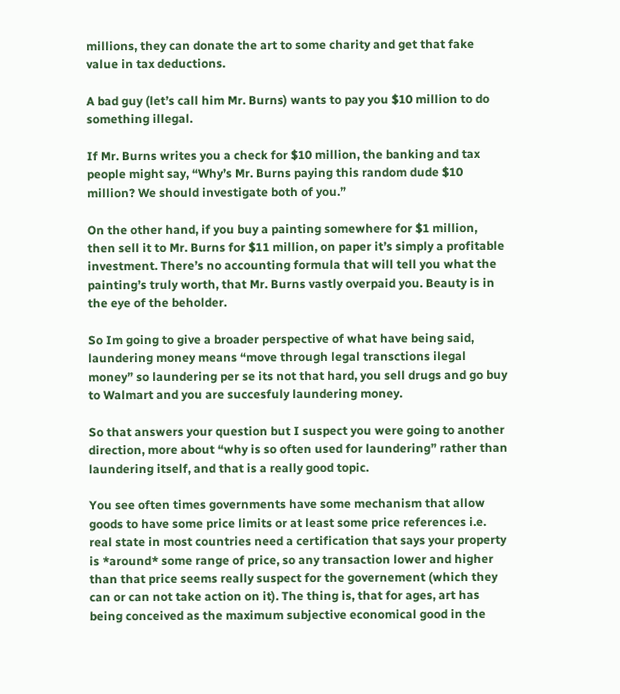millions, they can donate the art to some charity and get that fake value in tax deductions.

A bad guy (let’s call him Mr. Burns) wants to pay you $10 million to do something illegal.

If Mr. Burns writes you a check for $10 million, the banking and tax people might say, “Why’s Mr. Burns paying this random dude $10 million? We should investigate both of you.”

On the other hand, if you buy a painting somewhere for $1 million, then sell it to Mr. Burns for $11 million, on paper it’s simply a profitable investment. There’s no accounting formula that will tell you what the painting’s truly worth, that Mr. Burns vastly overpaid you. Beauty is in the eye of the beholder.

So Im going to give a broader perspective of what have being said, laundering money means “move through legal transctions ilegal money” so laundering per se its not that hard, you sell drugs and go buy to Walmart and you are succesfuly laundering money.

So that answers your question but I suspect you were going to another direction, more about “why is so often used for laundering” rather than laundering itself, and that is a really good topic.

You see often times governments have some mechanism that allow goods to have some price limits or at least some price references i.e. real state in most countries need a certification that says your property is *around* some range of price, so any transaction lower and higher than that price seems really suspect for the governement (which they can or can not take action on it). The thing is, that for ages, art has being conceived as the maximum subjective economical good in the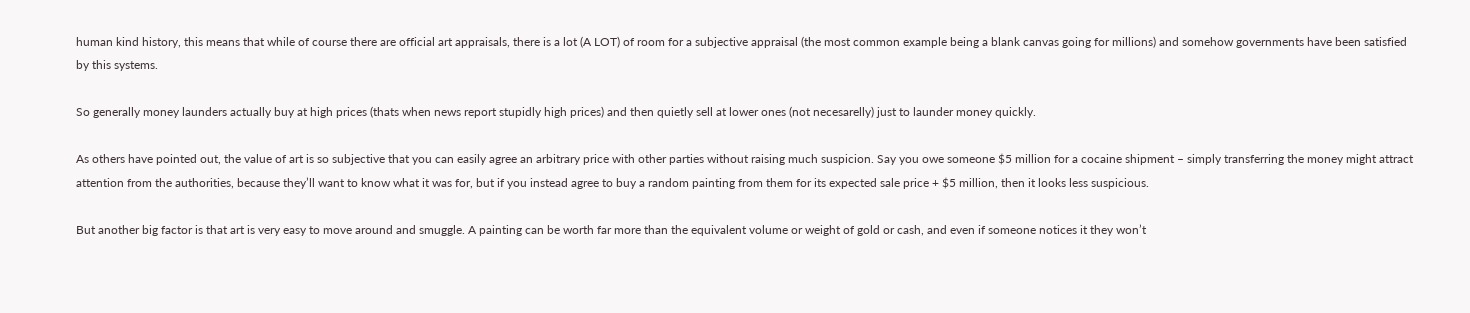human kind history, this means that while of course there are official art appraisals, there is a lot (A LOT) of room for a subjective appraisal (the most common example being a blank canvas going for millions) and somehow governments have been satisfied by this systems.

So generally money launders actually buy at high prices (thats when news report stupidly high prices) and then quietly sell at lower ones (not necesarelly) just to launder money quickly.

As others have pointed out, the value of art is so subjective that you can easily agree an arbitrary price with other parties without raising much suspicion. Say you owe someone $5 million for a cocaine shipment – simply transferring the money might attract attention from the authorities, because they’ll want to know what it was for, but if you instead agree to buy a random painting from them for its expected sale price + $5 million, then it looks less suspicious.

But another big factor is that art is very easy to move around and smuggle. A painting can be worth far more than the equivalent volume or weight of gold or cash, and even if someone notices it they won’t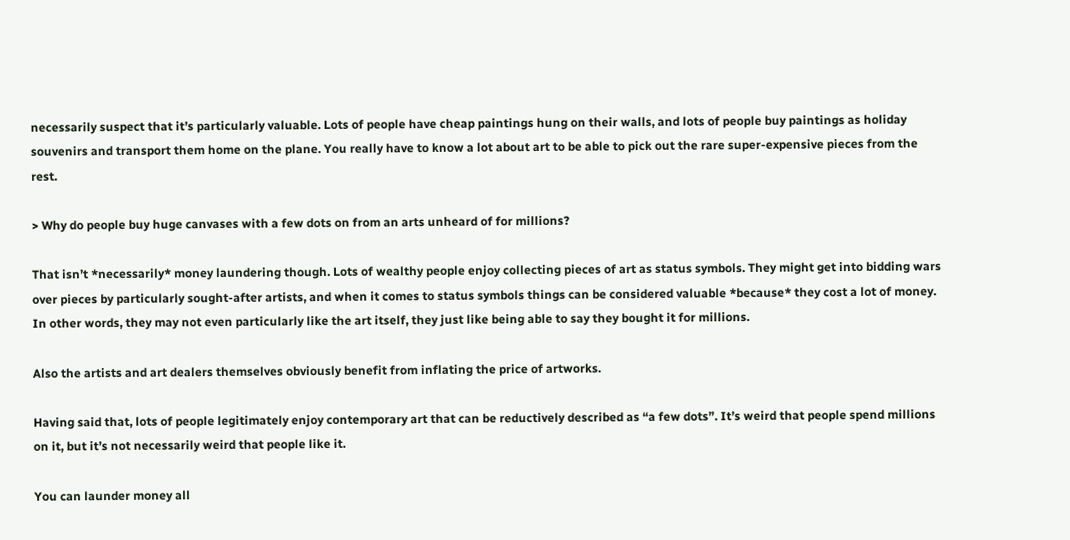necessarily suspect that it’s particularly valuable. Lots of people have cheap paintings hung on their walls, and lots of people buy paintings as holiday souvenirs and transport them home on the plane. You really have to know a lot about art to be able to pick out the rare super-expensive pieces from the rest.

> Why do people buy huge canvases with a few dots on from an arts unheard of for millions?

That isn’t *necessarily* money laundering though. Lots of wealthy people enjoy collecting pieces of art as status symbols. They might get into bidding wars over pieces by particularly sought-after artists, and when it comes to status symbols things can be considered valuable *because* they cost a lot of money. In other words, they may not even particularly like the art itself, they just like being able to say they bought it for millions.

Also the artists and art dealers themselves obviously benefit from inflating the price of artworks.

Having said that, lots of people legitimately enjoy contemporary art that can be reductively described as “a few dots”. It’s weird that people spend millions on it, but it’s not necessarily weird that people like it.

You can launder money all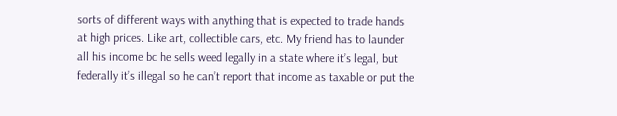sorts of different ways with anything that is expected to trade hands at high prices. Like art, collectible cars, etc. My friend has to launder all his income bc he sells weed legally in a state where it’s legal, but federally it’s illegal so he can’t report that income as taxable or put the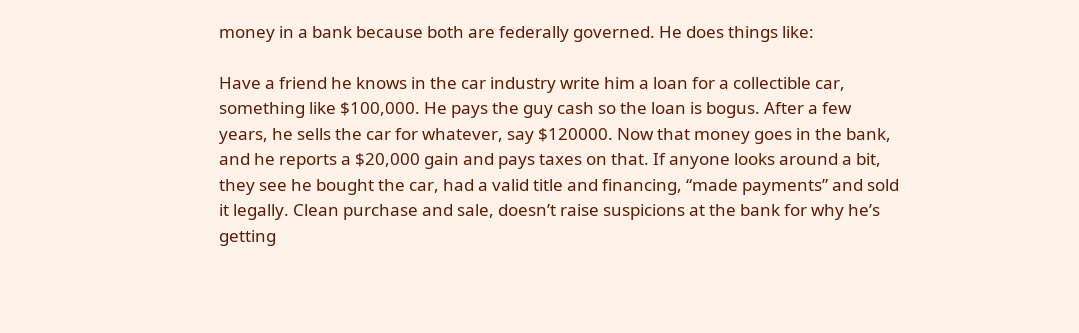money in a bank because both are federally governed. He does things like:

Have a friend he knows in the car industry write him a loan for a collectible car, something like $100,000. He pays the guy cash so the loan is bogus. After a few years, he sells the car for whatever, say $120000. Now that money goes in the bank, and he reports a $20,000 gain and pays taxes on that. If anyone looks around a bit, they see he bought the car, had a valid title and financing, “made payments” and sold it legally. Clean purchase and sale, doesn’t raise suspicions at the bank for why he’s getting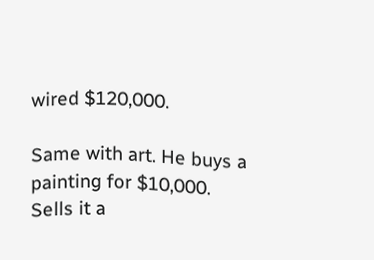wired $120,000.

Same with art. He buys a painting for $10,000. Sells it a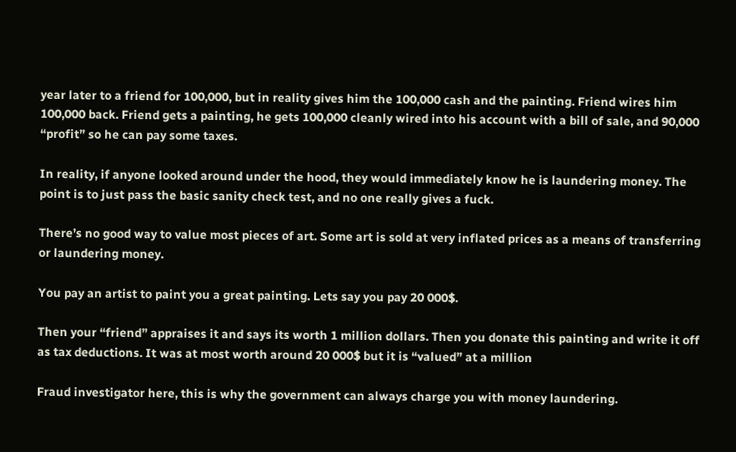year later to a friend for 100,000, but in reality gives him the 100,000 cash and the painting. Friend wires him 100,000 back. Friend gets a painting, he gets 100,000 cleanly wired into his account with a bill of sale, and 90,000 “profit” so he can pay some taxes.

In reality, if anyone looked around under the hood, they would immediately know he is laundering money. The point is to just pass the basic sanity check test, and no one really gives a fuck.

There’s no good way to value most pieces of art. Some art is sold at very inflated prices as a means of transferring or laundering money.

You pay an artist to paint you a great painting. Lets say you pay 20 000$.

Then your “friend” appraises it and says its worth 1 million dollars. Then you donate this painting and write it off as tax deductions. It was at most worth around 20 000$ but it is “valued” at a million

Fraud investigator here, this is why the government can always charge you with money laundering.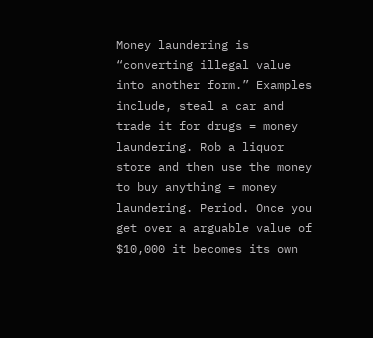Money laundering is “converting illegal value into another form.” Examples include, steal a car and trade it for drugs = money laundering. Rob a liquor store and then use the money to buy anything = money laundering. Period. Once you get over a arguable value of $10,000 it becomes its own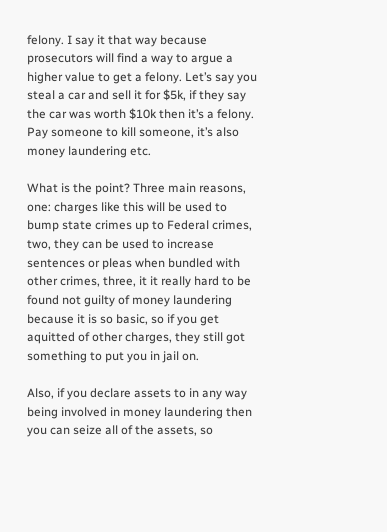felony. I say it that way because prosecutors will find a way to argue a higher value to get a felony. Let’s say you steal a car and sell it for $5k, if they say the car was worth $10k then it’s a felony. Pay someone to kill someone, it’s also money laundering etc.

What is the point? Three main reasons, one: charges like this will be used to bump state crimes up to Federal crimes, two, they can be used to increase sentences or pleas when bundled with other crimes, three, it it really hard to be found not guilty of money laundering because it is so basic, so if you get aquitted of other charges, they still got something to put you in jail on.

Also, if you declare assets to in any way being involved in money laundering then you can seize all of the assets, so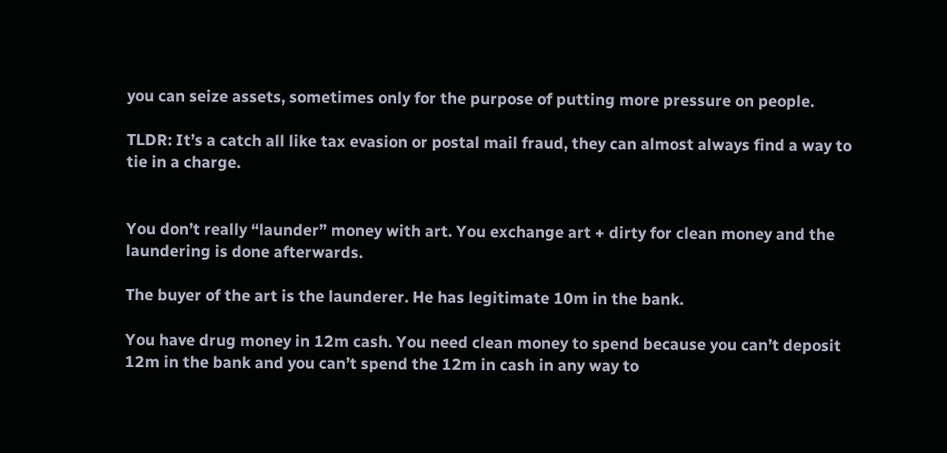you can seize assets, sometimes only for the purpose of putting more pressure on people.

TLDR: It’s a catch all like tax evasion or postal mail fraud, they can almost always find a way to tie in a charge.


You don’t really “launder” money with art. You exchange art + dirty for clean money and the laundering is done afterwards.

The buyer of the art is the launderer. He has legitimate 10m in the bank.

You have drug money in 12m cash. You need clean money to spend because you can’t deposit 12m in the bank and you can’t spend the 12m in cash in any way to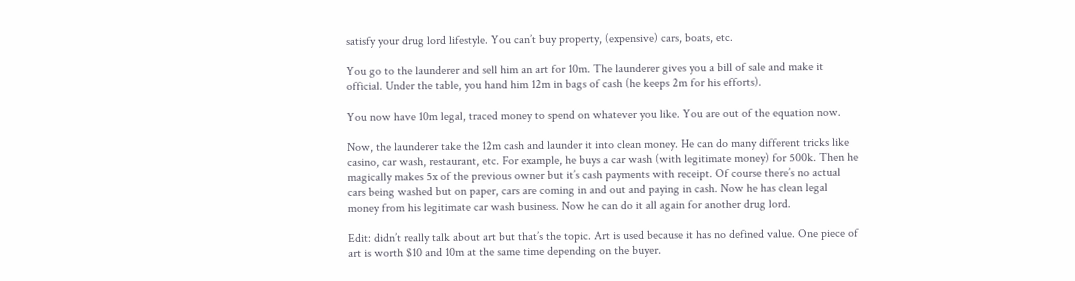satisfy your drug lord lifestyle. You can’t buy property, (expensive) cars, boats, etc.

You go to the launderer and sell him an art for 10m. The launderer gives you a bill of sale and make it official. Under the table, you hand him 12m in bags of cash (he keeps 2m for his efforts).

You now have 10m legal, traced money to spend on whatever you like. You are out of the equation now.

Now, the launderer take the 12m cash and launder it into clean money. He can do many different tricks like casino, car wash, restaurant, etc. For example, he buys a car wash (with legitimate money) for 500k. Then he magically makes 5x of the previous owner but it’s cash payments with receipt. Of course there’s no actual cars being washed but on paper, cars are coming in and out and paying in cash. Now he has clean legal money from his legitimate car wash business. Now he can do it all again for another drug lord.

Edit: didn’t really talk about art but that’s the topic. Art is used because it has no defined value. One piece of art is worth $10 and 10m at the same time depending on the buyer.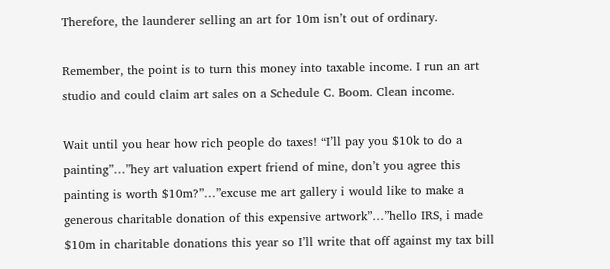Therefore, the launderer selling an art for 10m isn’t out of ordinary.

Remember, the point is to turn this money into taxable income. I run an art studio and could claim art sales on a Schedule C. Boom. Clean income.

Wait until you hear how rich people do taxes! “I’ll pay you $10k to do a painting”…”hey art valuation expert friend of mine, don’t you agree this painting is worth $10m?”…”excuse me art gallery i would like to make a generous charitable donation of this expensive artwork”…”hello IRS, i made $10m in charitable donations this year so I’ll write that off against my tax bill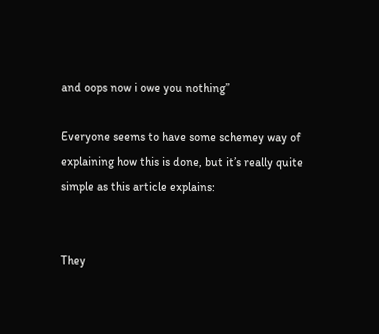and oops now i owe you nothing”

Everyone seems to have some schemey way of explaining how this is done, but it’s really quite simple as this article explains:


They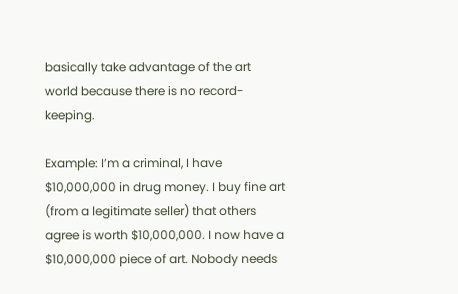basically take advantage of the art world because there is no record-keeping.

Example: I’m a criminal, I have $10,000,000 in drug money. I buy fine art (from a legitimate seller) that others agree is worth $10,000,000. I now have a $10,000,000 piece of art. Nobody needs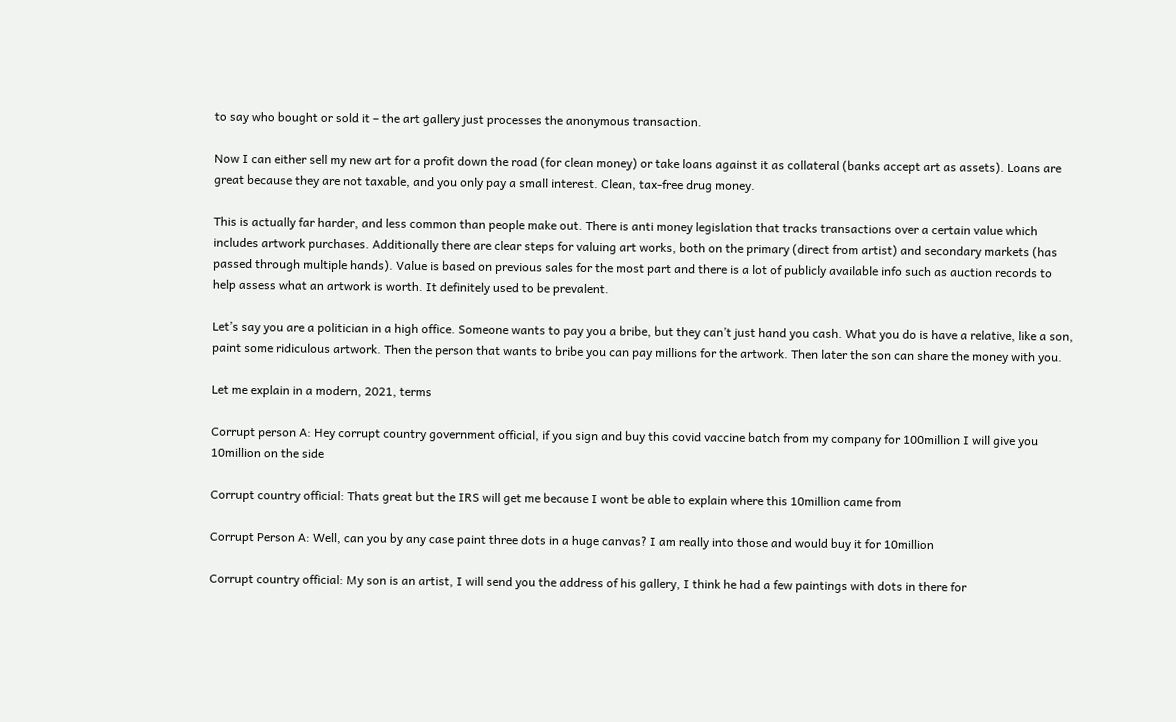to say who bought or sold it – the art gallery just processes the anonymous transaction.

Now I can either sell my new art for a profit down the road (for clean money) or take loans against it as collateral (banks accept art as assets). Loans are great because they are not taxable, and you only pay a small interest. Clean, tax-free drug money.

This is actually far harder, and less common than people make out. There is anti money legislation that tracks transactions over a certain value which includes artwork purchases. Additionally there are clear steps for valuing art works, both on the primary (direct from artist) and secondary markets (has passed through multiple hands). Value is based on previous sales for the most part and there is a lot of publicly available info such as auction records to help assess what an artwork is worth. It definitely used to be prevalent.

Let’s say you are a politician in a high office. Someone wants to pay you a bribe, but they can’t just hand you cash. What you do is have a relative, like a son, paint some ridiculous artwork. Then the person that wants to bribe you can pay millions for the artwork. Then later the son can share the money with you.

Let me explain in a modern, 2021, terms

Corrupt person A: Hey corrupt country government official, if you sign and buy this covid vaccine batch from my company for 100million I will give you 10million on the side

Corrupt country official: Thats great but the IRS will get me because I wont be able to explain where this 10million came from

Corrupt Person A: Well, can you by any case paint three dots in a huge canvas? I am really into those and would buy it for 10million

Corrupt country official: My son is an artist, I will send you the address of his gallery, I think he had a few paintings with dots in there for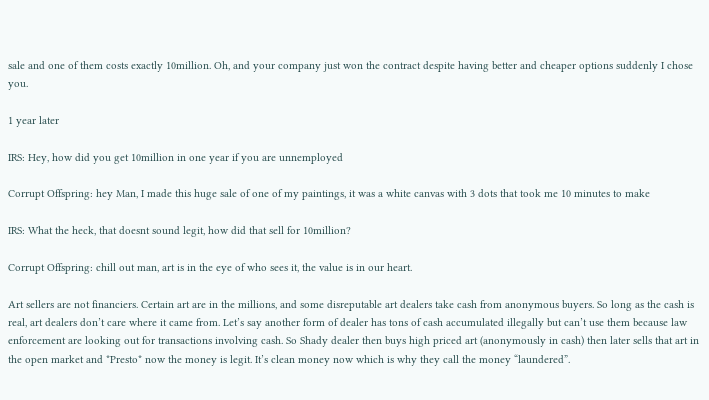sale and one of them costs exactly 10million. Oh, and your company just won the contract despite having better and cheaper options suddenly I chose you.

1 year later

IRS: Hey, how did you get 10million in one year if you are unnemployed

Corrupt Offspring: hey Man, I made this huge sale of one of my paintings, it was a white canvas with 3 dots that took me 10 minutes to make

IRS: What the heck, that doesnt sound legit, how did that sell for 10million?

Corrupt Offspring: chill out man, art is in the eye of who sees it, the value is in our heart.

Art sellers are not financiers. Certain art are in the millions, and some disreputable art dealers take cash from anonymous buyers. So long as the cash is real, art dealers don’t care where it came from. Let’s say another form of dealer has tons of cash accumulated illegally but can’t use them because law enforcement are looking out for transactions involving cash. So Shady dealer then buys high priced art (anonymously in cash) then later sells that art in the open market and *Presto* now the money is legit. It’s clean money now which is why they call the money “laundered”.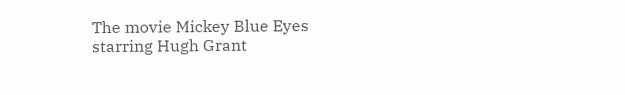The movie Mickey Blue Eyes starring Hugh Grant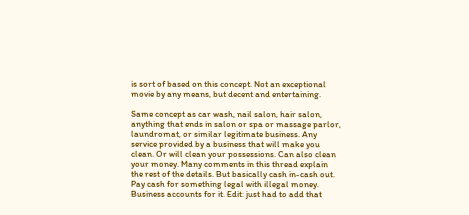is sort of based on this concept. Not an exceptional movie by any means, but decent and entertaining.

Same concept as car wash, nail salon, hair salon, anything that ends in salon or spa or massage parlor, laundromat, or similar legitimate business. Any service provided by a business that will make you clean. Or will clean your possessions. Can also clean your money. Many comments in this thread explain the rest of the details. But basically cash in-cash out. Pay cash for something legal with illegal money. Business accounts for it. Edit: just had to add that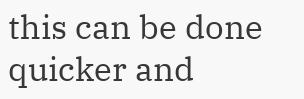this can be done quicker and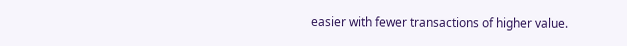easier with fewer transactions of higher value.